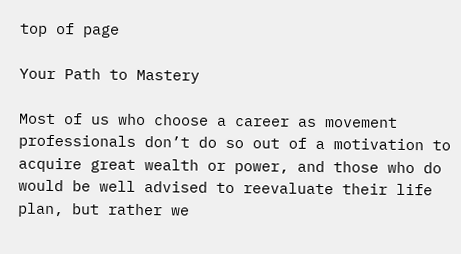top of page

Your Path to Mastery

Most of us who choose a career as movement professionals don’t do so out of a motivation to acquire great wealth or power, and those who do would be well advised to reevaluate their life plan, but rather we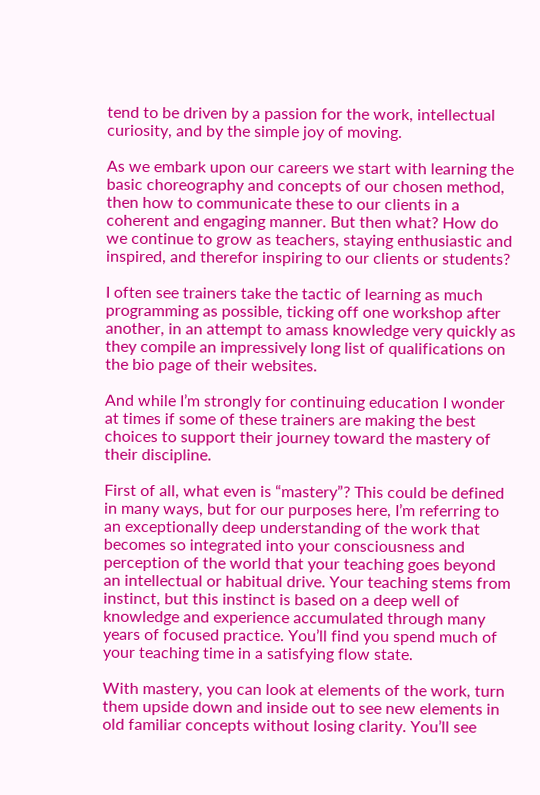tend to be driven by a passion for the work, intellectual curiosity, and by the simple joy of moving.

As we embark upon our careers we start with learning the basic choreography and concepts of our chosen method, then how to communicate these to our clients in a coherent and engaging manner. But then what? How do we continue to grow as teachers, staying enthusiastic and inspired, and therefor inspiring to our clients or students?

I often see trainers take the tactic of learning as much programming as possible, ticking off one workshop after another, in an attempt to amass knowledge very quickly as they compile an impressively long list of qualifications on the bio page of their websites.

And while I’m strongly for continuing education I wonder at times if some of these trainers are making the best choices to support their journey toward the mastery of their discipline.

First of all, what even is “mastery”? This could be defined in many ways, but for our purposes here, I’m referring to an exceptionally deep understanding of the work that becomes so integrated into your consciousness and perception of the world that your teaching goes beyond an intellectual or habitual drive. Your teaching stems from instinct, but this instinct is based on a deep well of knowledge and experience accumulated through many years of focused practice. You’ll find you spend much of your teaching time in a satisfying flow state.

With mastery, you can look at elements of the work, turn them upside down and inside out to see new elements in old familiar concepts without losing clarity. You’ll see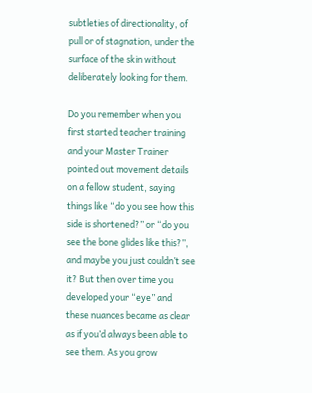subtleties of directionality, of pull or of stagnation, under the surface of the skin without deliberately looking for them.

Do you remember when you first started teacher training and your Master Trainer pointed out movement details on a fellow student, saying things like “do you see how this side is shortened?” or “do you see the bone glides like this?”, and maybe you just couldn’t see it? But then over time you developed your “eye” and these nuances became as clear as if you’d always been able to see them. As you grow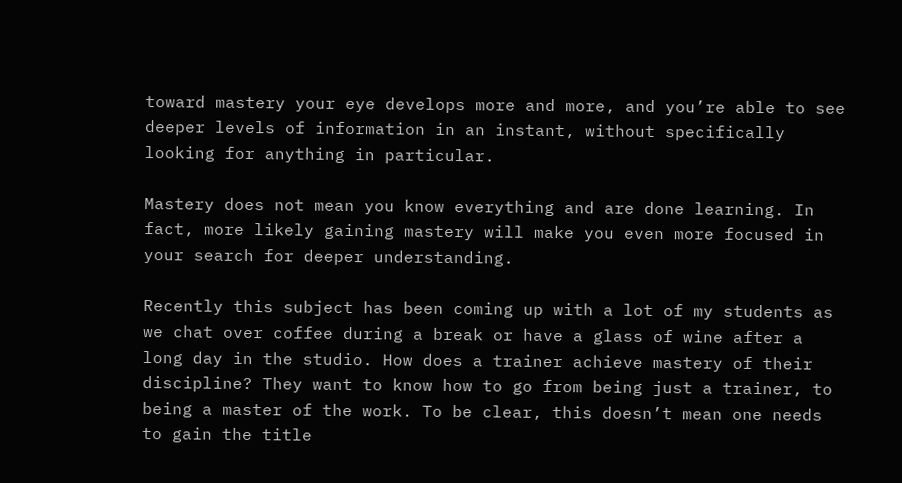toward mastery your eye develops more and more, and you’re able to see deeper levels of information in an instant, without specifically looking for anything in particular.

Mastery does not mean you know everything and are done learning. In fact, more likely gaining mastery will make you even more focused in your search for deeper understanding.

Recently this subject has been coming up with a lot of my students as we chat over coffee during a break or have a glass of wine after a long day in the studio. How does a trainer achieve mastery of their discipline? They want to know how to go from being just a trainer, to being a master of the work. To be clear, this doesn’t mean one needs to gain the title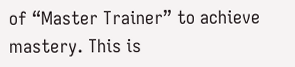of “Master Trainer” to achieve mastery. This is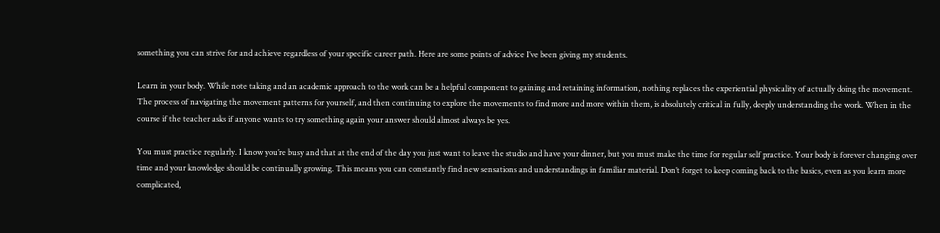something you can strive for and achieve regardless of your specific career path. Here are some points of advice I’ve been giving my students.

Learn in your body. While note taking and an academic approach to the work can be a helpful component to gaining and retaining information, nothing replaces the experiential physicality of actually doing the movement. The process of navigating the movement patterns for yourself, and then continuing to explore the movements to find more and more within them, is absolutely critical in fully, deeply understanding the work. When in the course if the teacher asks if anyone wants to try something again your answer should almost always be yes.

You must practice regularly. I know you’re busy and that at the end of the day you just want to leave the studio and have your dinner, but you must make the time for regular self practice. Your body is forever changing over time and your knowledge should be continually growing. This means you can constantly find new sensations and understandings in familiar material. Don’t forget to keep coming back to the basics, even as you learn more complicated,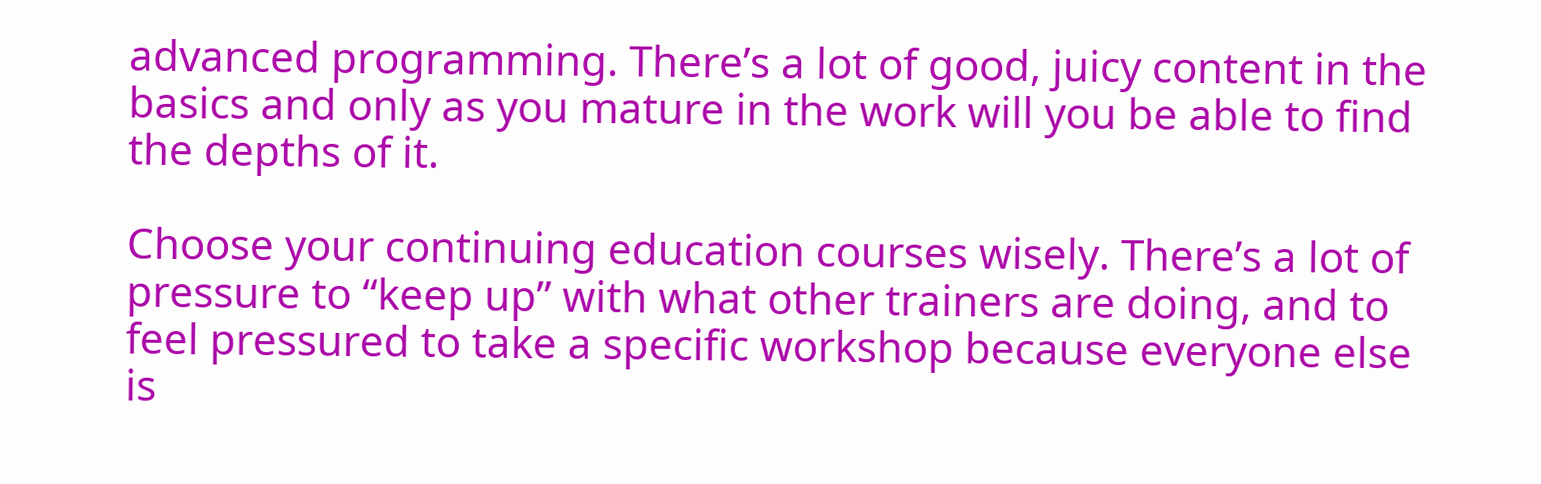advanced programming. There’s a lot of good, juicy content in the basics and only as you mature in the work will you be able to find the depths of it.

Choose your continuing education courses wisely. There’s a lot of pressure to “keep up” with what other trainers are doing, and to feel pressured to take a specific workshop because everyone else is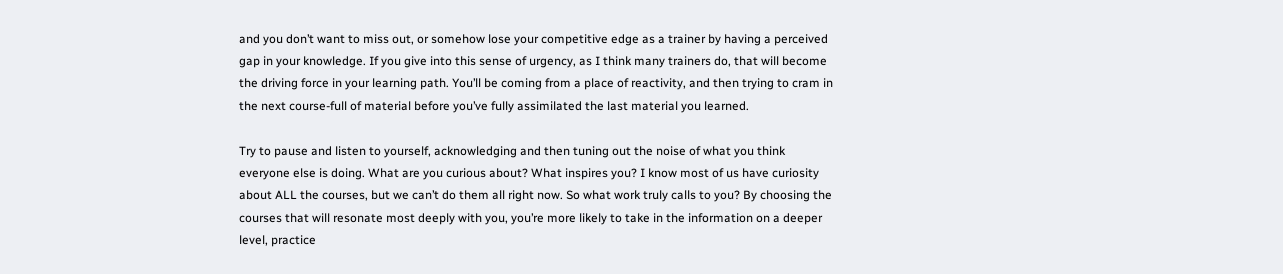and you don’t want to miss out, or somehow lose your competitive edge as a trainer by having a perceived gap in your knowledge. If you give into this sense of urgency, as I think many trainers do, that will become the driving force in your learning path. You’ll be coming from a place of reactivity, and then trying to cram in the next course-full of material before you’ve fully assimilated the last material you learned.

Try to pause and listen to yourself, acknowledging and then tuning out the noise of what you think everyone else is doing. What are you curious about? What inspires you? I know most of us have curiosity about ALL the courses, but we can’t do them all right now. So what work truly calls to you? By choosing the courses that will resonate most deeply with you, you’re more likely to take in the information on a deeper level, practice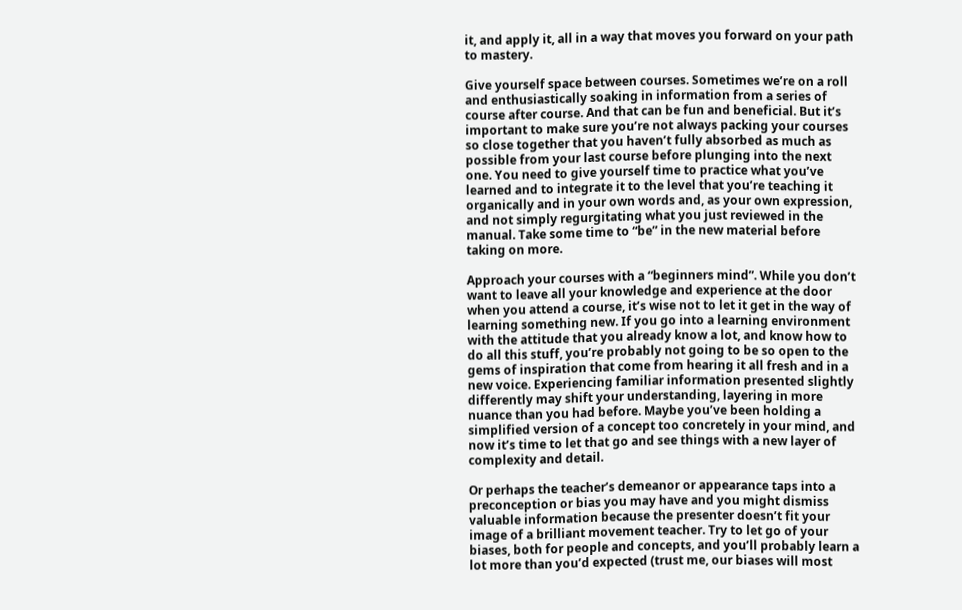it, and apply it, all in a way that moves you forward on your path to mastery.

Give yourself space between courses. Sometimes we’re on a roll and enthusiastically soaking in information from a series of course after course. And that can be fun and beneficial. But it’s important to make sure you’re not always packing your courses so close together that you haven’t fully absorbed as much as possible from your last course before plunging into the next one. You need to give yourself time to practice what you’ve learned and to integrate it to the level that you’re teaching it organically and in your own words and, as your own expression, and not simply regurgitating what you just reviewed in the manual. Take some time to “be” in the new material before taking on more.

Approach your courses with a “beginners mind”. While you don’t want to leave all your knowledge and experience at the door when you attend a course, it’s wise not to let it get in the way of learning something new. If you go into a learning environment with the attitude that you already know a lot, and know how to do all this stuff, you’re probably not going to be so open to the gems of inspiration that come from hearing it all fresh and in a new voice. Experiencing familiar information presented slightly differently may shift your understanding, layering in more nuance than you had before. Maybe you’ve been holding a simplified version of a concept too concretely in your mind, and now it’s time to let that go and see things with a new layer of complexity and detail.

Or perhaps the teacher’s demeanor or appearance taps into a preconception or bias you may have and you might dismiss valuable information because the presenter doesn’t fit your image of a brilliant movement teacher. Try to let go of your biases, both for people and concepts, and you’ll probably learn a lot more than you’d expected (trust me, our biases will most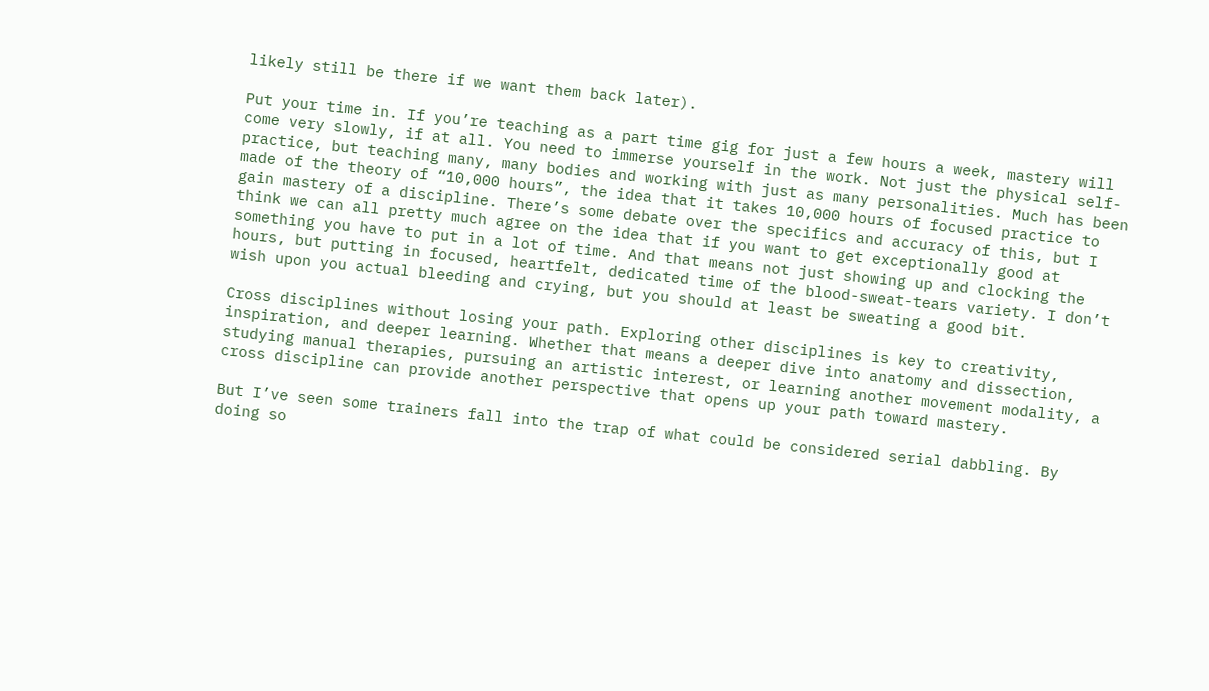likely still be there if we want them back later).

Put your time in. If you’re teaching as a part time gig for just a few hours a week, mastery will come very slowly, if at all. You need to immerse yourself in the work. Not just the physical self- practice, but teaching many, many bodies and working with just as many personalities. Much has been made of the theory of “10,000 hours”, the idea that it takes 10,000 hours of focused practice to gain mastery of a discipline. There’s some debate over the specifics and accuracy of this, but I think we can all pretty much agree on the idea that if you want to get exceptionally good at something you have to put in a lot of time. And that means not just showing up and clocking the hours, but putting in focused, heartfelt, dedicated time of the blood-sweat-tears variety. I don’t wish upon you actual bleeding and crying, but you should at least be sweating a good bit.

Cross disciplines without losing your path. Exploring other disciplines is key to creativity, inspiration, and deeper learning. Whether that means a deeper dive into anatomy and dissection, studying manual therapies, pursuing an artistic interest, or learning another movement modality, a cross discipline can provide another perspective that opens up your path toward mastery.

But I’ve seen some trainers fall into the trap of what could be considered serial dabbling. By doing so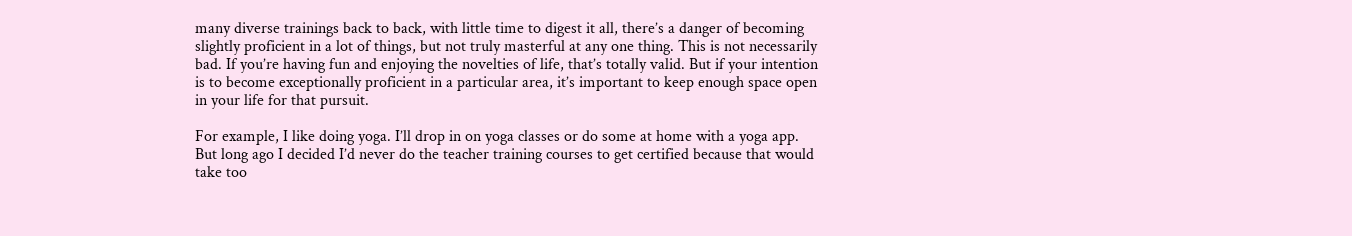many diverse trainings back to back, with little time to digest it all, there’s a danger of becoming slightly proficient in a lot of things, but not truly masterful at any one thing. This is not necessarily bad. If you’re having fun and enjoying the novelties of life, that’s totally valid. But if your intention is to become exceptionally proficient in a particular area, it’s important to keep enough space open in your life for that pursuit.

For example, I like doing yoga. I’ll drop in on yoga classes or do some at home with a yoga app. But long ago I decided I’d never do the teacher training courses to get certified because that would take too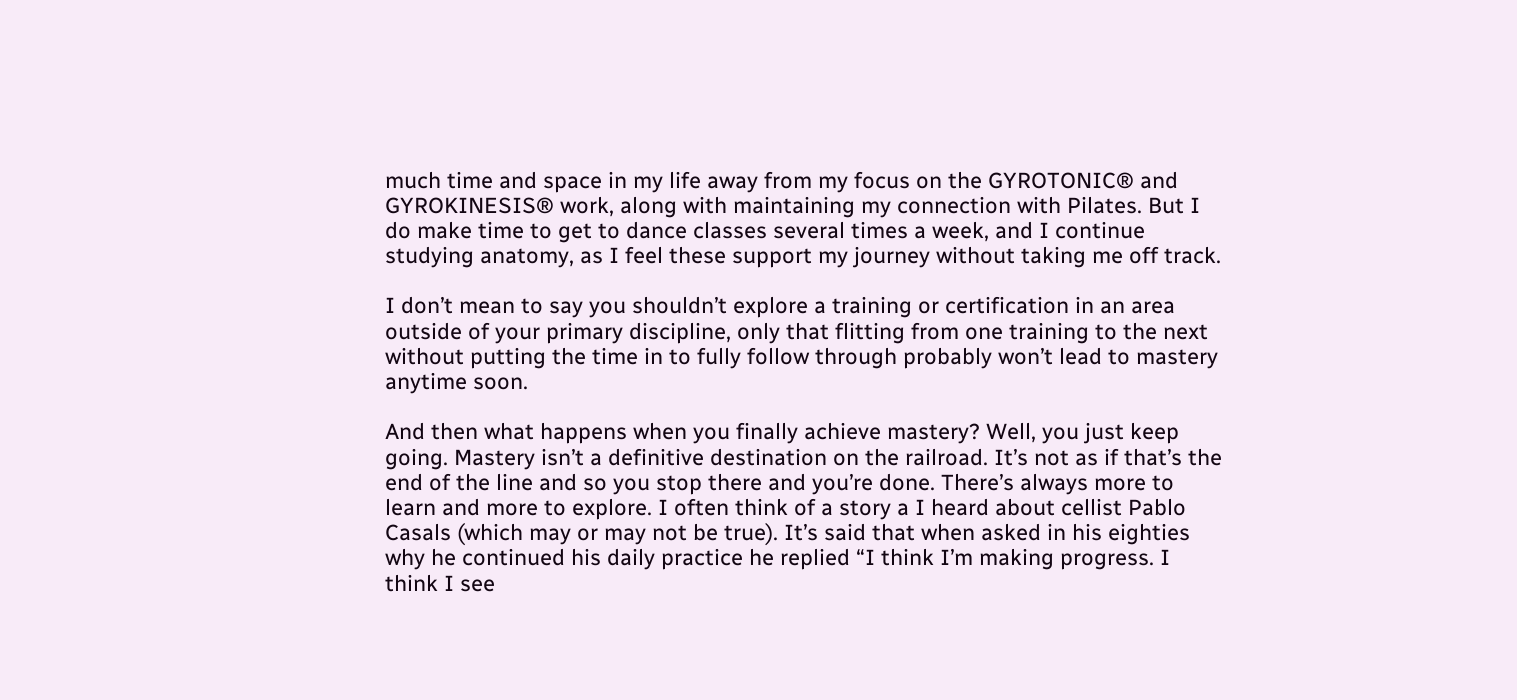much time and space in my life away from my focus on the GYROTONIC® and GYROKINESIS® work, along with maintaining my connection with Pilates. But I do make time to get to dance classes several times a week, and I continue studying anatomy, as I feel these support my journey without taking me off track.

I don’t mean to say you shouldn’t explore a training or certification in an area outside of your primary discipline, only that flitting from one training to the next without putting the time in to fully follow through probably won’t lead to mastery anytime soon.

And then what happens when you finally achieve mastery? Well, you just keep going. Mastery isn’t a definitive destination on the railroad. It’s not as if that’s the end of the line and so you stop there and you’re done. There’s always more to learn and more to explore. I often think of a story a I heard about cellist Pablo Casals (which may or may not be true). It’s said that when asked in his eighties why he continued his daily practice he replied “I think I’m making progress. I think I see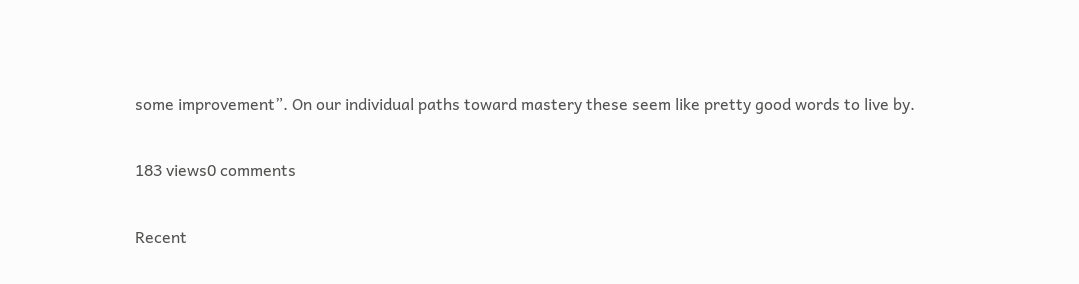some improvement”. On our individual paths toward mastery these seem like pretty good words to live by.

183 views0 comments

Recent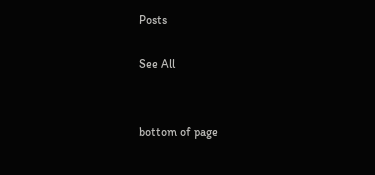Posts

See All


bottom of page